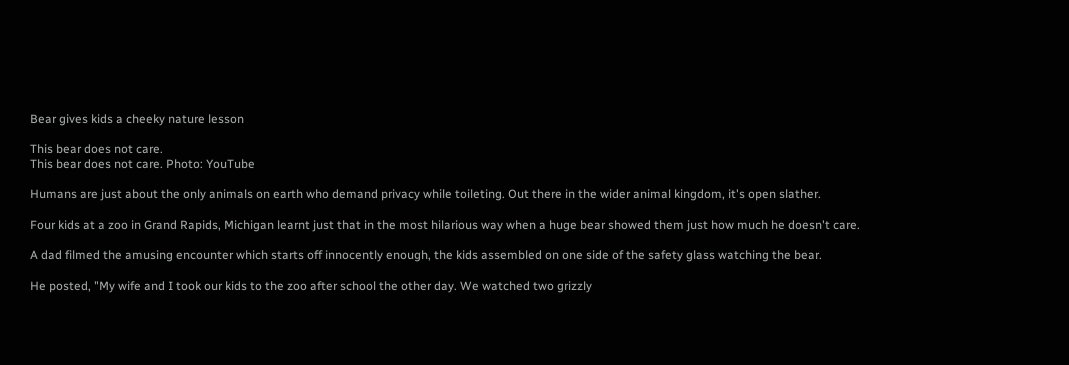Bear gives kids a cheeky nature lesson

This bear does not care.
This bear does not care. Photo: YouTube

Humans are just about the only animals on earth who demand privacy while toileting. Out there in the wider animal kingdom, it's open slather.

Four kids at a zoo in Grand Rapids, Michigan learnt just that in the most hilarious way when a huge bear showed them just how much he doesn't care.

A dad filmed the amusing encounter which starts off innocently enough, the kids assembled on one side of the safety glass watching the bear.

He posted, "My wife and I took our kids to the zoo after school the other day. We watched two grizzly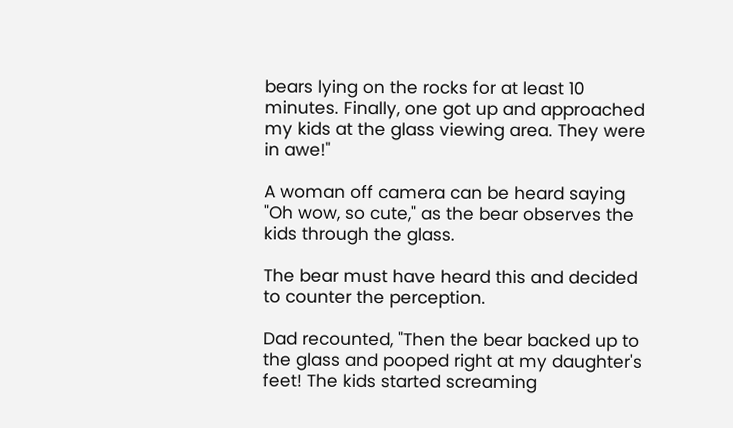bears lying on the rocks for at least 10 minutes. Finally, one got up and approached my kids at the glass viewing area. They were in awe!"

A woman off camera can be heard saying "Oh wow, so cute," as the bear observes the kids through the glass.

The bear must have heard this and decided to counter the perception.

Dad recounted, "Then the bear backed up to the glass and pooped right at my daughter's feet! The kids started screaming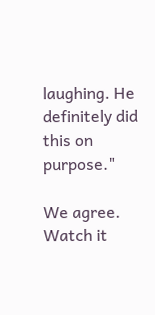laughing. He definitely did this on purpose."

We agree. Watch it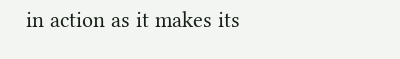in action as it makes its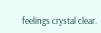feelings crystal clear.